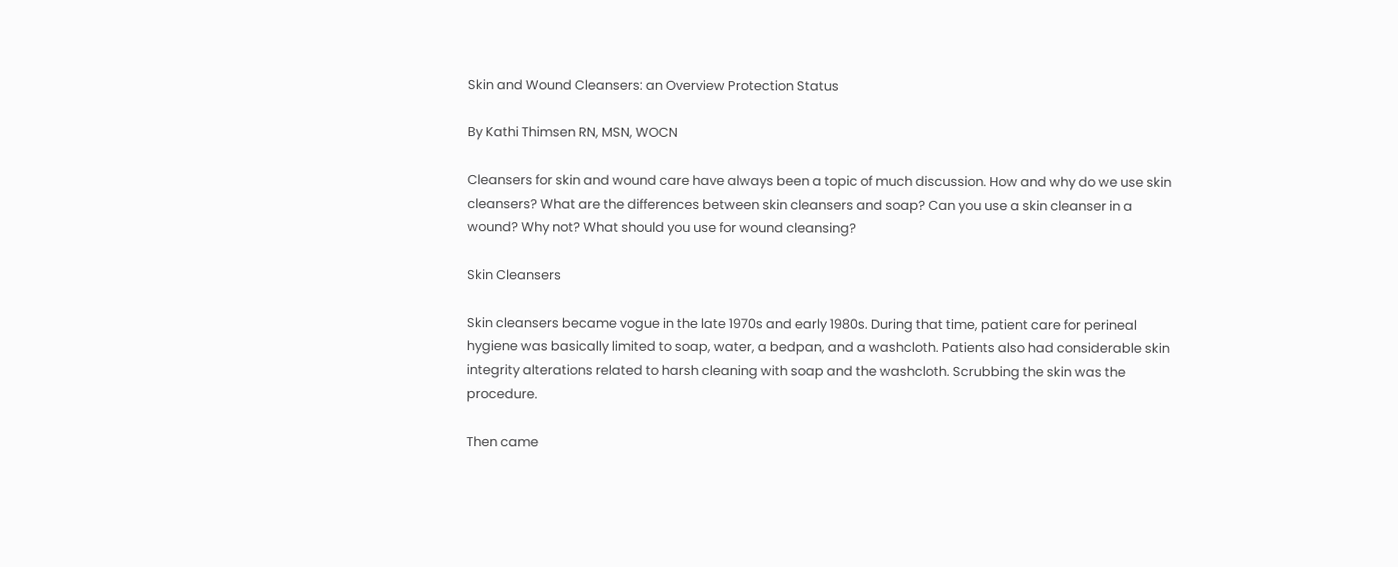Skin and Wound Cleansers: an Overview Protection Status

By Kathi Thimsen RN, MSN, WOCN

Cleansers for skin and wound care have always been a topic of much discussion. How and why do we use skin cleansers? What are the differences between skin cleansers and soap? Can you use a skin cleanser in a wound? Why not? What should you use for wound cleansing?

Skin Cleansers

Skin cleansers became vogue in the late 1970s and early 1980s. During that time, patient care for perineal hygiene was basically limited to soap, water, a bedpan, and a washcloth. Patients also had considerable skin integrity alterations related to harsh cleaning with soap and the washcloth. Scrubbing the skin was the procedure.

Then came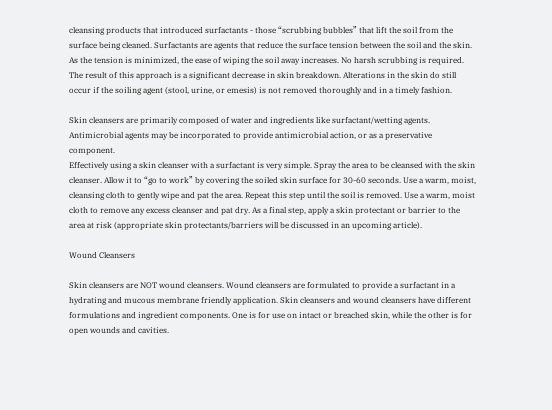cleansing products that introduced surfactants - those “scrubbing bubbles” that lift the soil from the surface being cleaned. Surfactants are agents that reduce the surface tension between the soil and the skin. As the tension is minimized, the ease of wiping the soil away increases. No harsh scrubbing is required. The result of this approach is a significant decrease in skin breakdown. Alterations in the skin do still occur if the soiling agent (stool, urine, or emesis) is not removed thoroughly and in a timely fashion.

Skin cleansers are primarily composed of water and ingredients like surfactant/wetting agents. Antimicrobial agents may be incorporated to provide antimicrobial action, or as a preservative component.
Effectively using a skin cleanser with a surfactant is very simple. Spray the area to be cleansed with the skin cleanser. Allow it to “go to work” by covering the soiled skin surface for 30-60 seconds. Use a warm, moist, cleansing cloth to gently wipe and pat the area. Repeat this step until the soil is removed. Use a warm, moist cloth to remove any excess cleanser and pat dry. As a final step, apply a skin protectant or barrier to the area at risk (appropriate skin protectants/barriers will be discussed in an upcoming article).

Wound Cleansers

Skin cleansers are NOT wound cleansers. Wound cleansers are formulated to provide a surfactant in a hydrating and mucous membrane friendly application. Skin cleansers and wound cleansers have different formulations and ingredient components. One is for use on intact or breached skin, while the other is for open wounds and cavities.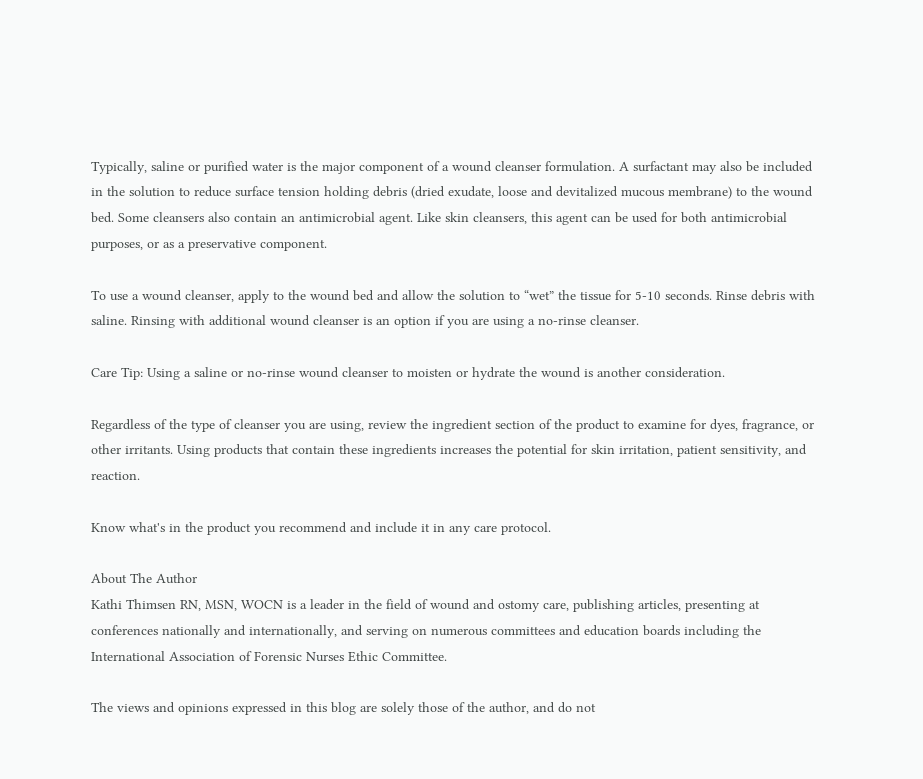Typically, saline or purified water is the major component of a wound cleanser formulation. A surfactant may also be included in the solution to reduce surface tension holding debris (dried exudate, loose and devitalized mucous membrane) to the wound bed. Some cleansers also contain an antimicrobial agent. Like skin cleansers, this agent can be used for both antimicrobial purposes, or as a preservative component.

To use a wound cleanser, apply to the wound bed and allow the solution to “wet” the tissue for 5-10 seconds. Rinse debris with saline. Rinsing with additional wound cleanser is an option if you are using a no-rinse cleanser.

Care Tip: Using a saline or no-rinse wound cleanser to moisten or hydrate the wound is another consideration.

Regardless of the type of cleanser you are using, review the ingredient section of the product to examine for dyes, fragrance, or other irritants. Using products that contain these ingredients increases the potential for skin irritation, patient sensitivity, and reaction.

Know what's in the product you recommend and include it in any care protocol.

About The Author
Kathi Thimsen RN, MSN, WOCN is a leader in the field of wound and ostomy care, publishing articles, presenting at conferences nationally and internationally, and serving on numerous committees and education boards including the International Association of Forensic Nurses Ethic Committee.

The views and opinions expressed in this blog are solely those of the author, and do not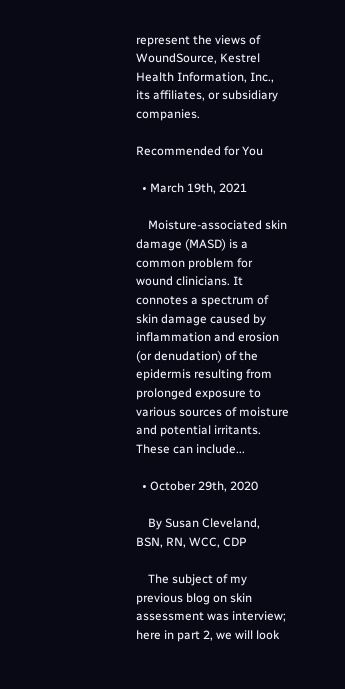represent the views of WoundSource, Kestrel Health Information, Inc., its affiliates, or subsidiary companies.

Recommended for You

  • March 19th, 2021

    Moisture-associated skin damage (MASD) is a common problem for wound clinicians. It connotes a spectrum of skin damage caused by inflammation and erosion (or denudation) of the epidermis resulting from prolonged exposure to various sources of moisture and potential irritants. These can include...

  • October 29th, 2020

    By Susan Cleveland, BSN, RN, WCC, CDP

    The subject of my previous blog on skin assessment was interview; here in part 2, we will look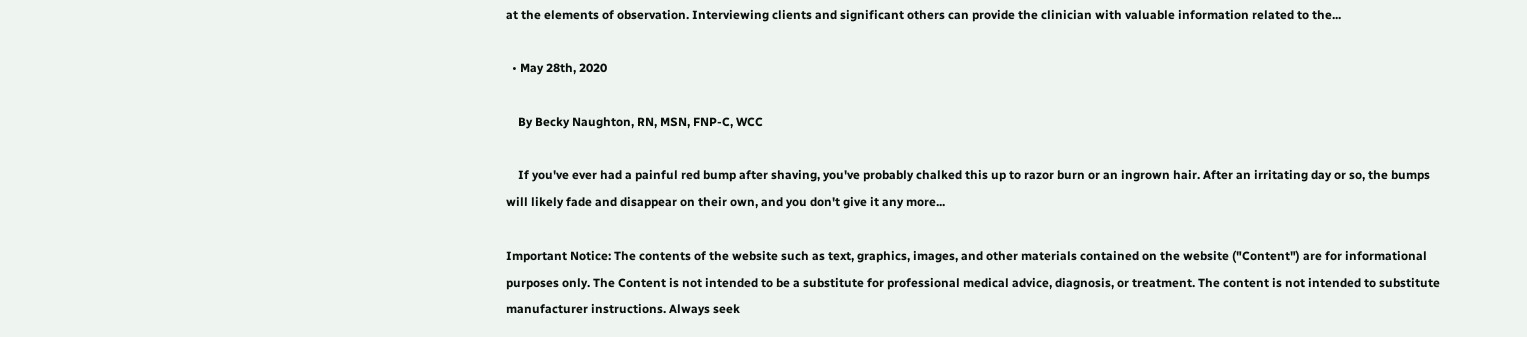at the elements of observation. Interviewing clients and significant others can provide the clinician with valuable information related to the...

  • May 28th, 2020

    By Becky Naughton, RN, MSN, FNP-C, WCC

    If you've ever had a painful red bump after shaving, you've probably chalked this up to razor burn or an ingrown hair. After an irritating day or so, the bumps will likely fade and disappear on their own, and you don't give it any more...

Important Notice: The contents of the website such as text, graphics, images, and other materials contained on the website ("Content") are for informational purposes only. The Content is not intended to be a substitute for professional medical advice, diagnosis, or treatment. The content is not intended to substitute manufacturer instructions. Always seek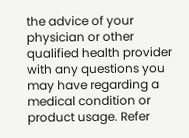the advice of your physician or other qualified health provider with any questions you may have regarding a medical condition or product usage. Refer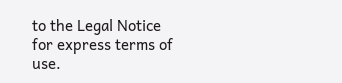to the Legal Notice for express terms of use.